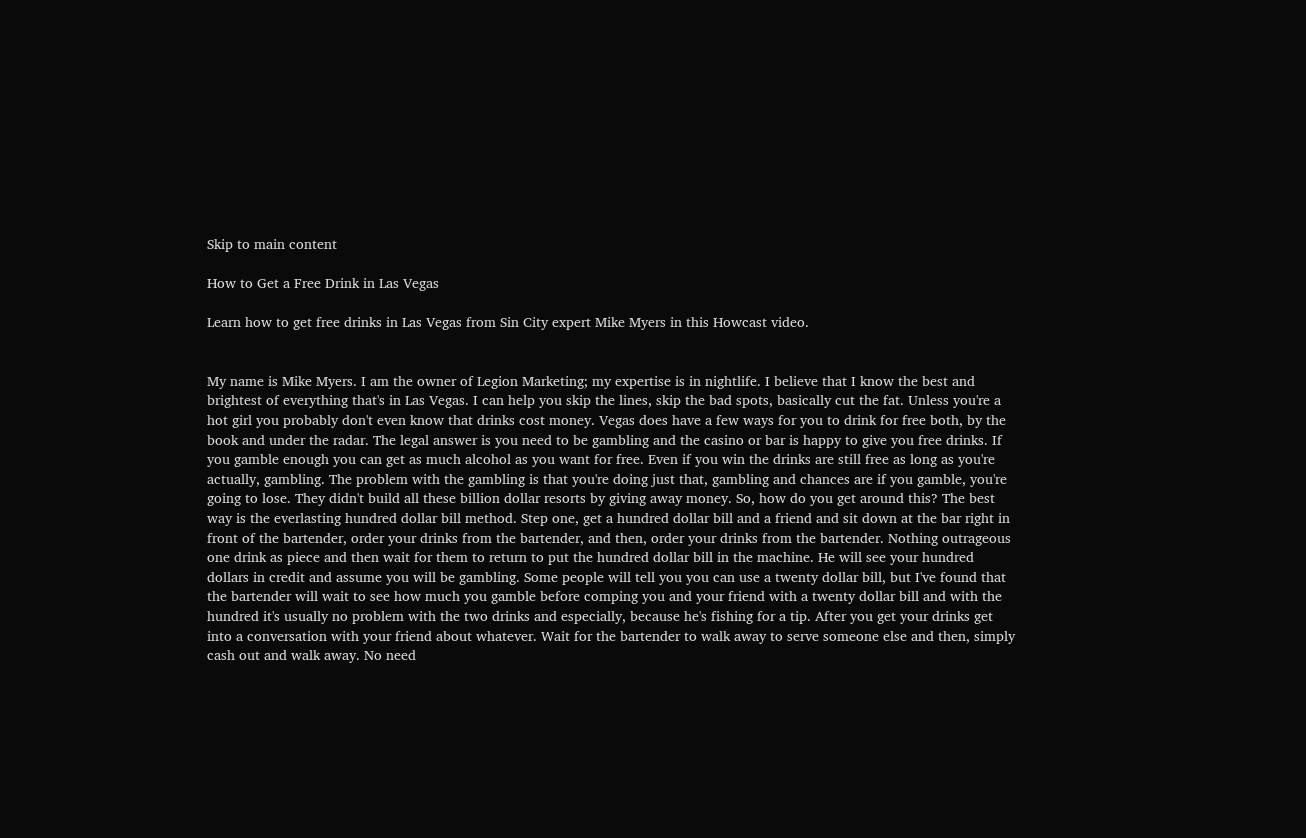Skip to main content

How to Get a Free Drink in Las Vegas

Learn how to get free drinks in Las Vegas from Sin City expert Mike Myers in this Howcast video.


My name is Mike Myers. I am the owner of Legion Marketing; my expertise is in nightlife. I believe that I know the best and brightest of everything that's in Las Vegas. I can help you skip the lines, skip the bad spots, basically cut the fat. Unless you're a hot girl you probably don't even know that drinks cost money. Vegas does have a few ways for you to drink for free both, by the book and under the radar. The legal answer is you need to be gambling and the casino or bar is happy to give you free drinks. If you gamble enough you can get as much alcohol as you want for free. Even if you win the drinks are still free as long as you're actually, gambling. The problem with the gambling is that you're doing just that, gambling and chances are if you gamble, you're going to lose. They didn't build all these billion dollar resorts by giving away money. So, how do you get around this? The best way is the everlasting hundred dollar bill method. Step one, get a hundred dollar bill and a friend and sit down at the bar right in front of the bartender, order your drinks from the bartender, and then, order your drinks from the bartender. Nothing outrageous one drink as piece and then wait for them to return to put the hundred dollar bill in the machine. He will see your hundred dollars in credit and assume you will be gambling. Some people will tell you you can use a twenty dollar bill, but I've found that the bartender will wait to see how much you gamble before comping you and your friend with a twenty dollar bill and with the hundred it's usually no problem with the two drinks and especially, because he's fishing for a tip. After you get your drinks get into a conversation with your friend about whatever. Wait for the bartender to walk away to serve someone else and then, simply cash out and walk away. No need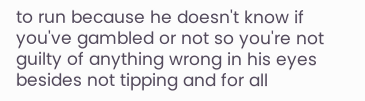to run because he doesn't know if you've gambled or not so you're not guilty of anything wrong in his eyes besides not tipping and for all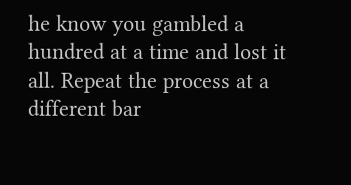he know you gambled a hundred at a time and lost it all. Repeat the process at a different bar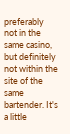preferably not in the same casino, but definitely not within the site of the same bartender. It's a little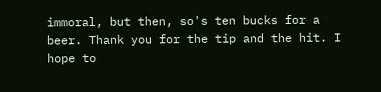immoral, but then, so's ten bucks for a beer. Thank you for the tip and the hit. I hope to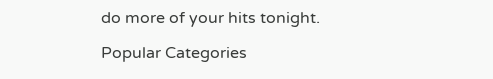do more of your hits tonight.

Popular Categories